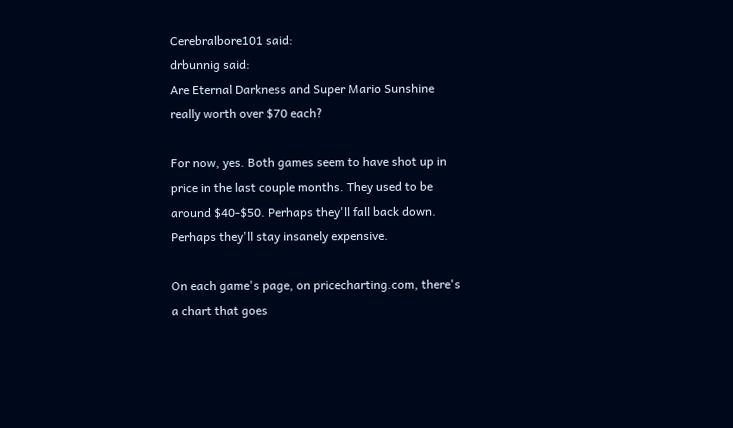Cerebralbore101 said:
drbunnig said:
Are Eternal Darkness and Super Mario Sunshine really worth over $70 each?

For now, yes. Both games seem to have shot up in price in the last couple months. They used to be around $40-$50. Perhaps they'll fall back down. Perhaps they'll stay insanely expensive.

On each game's page, on pricecharting.com, there's a chart that goes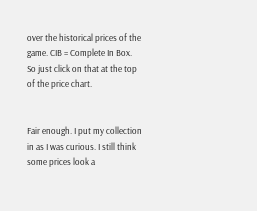over the historical prices of the game. CIB = Complete In Box. So just click on that at the top of the price chart.


Fair enough. I put my collection in as I was curious. I still think some prices look a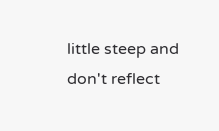little steep and don't reflect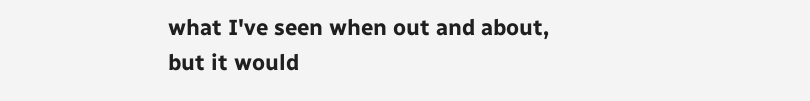what I've seen when out and about, but it would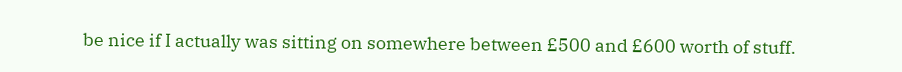be nice if I actually was sitting on somewhere between £500 and £600 worth of stuff.